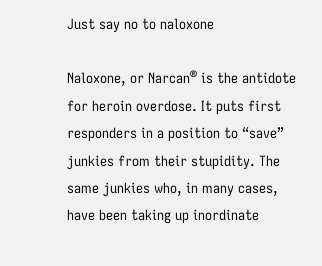Just say no to naloxone

Naloxone, or Narcan® is the antidote for heroin overdose. It puts first responders in a position to “save” junkies from their stupidity. The same junkies who, in many cases, have been taking up inordinate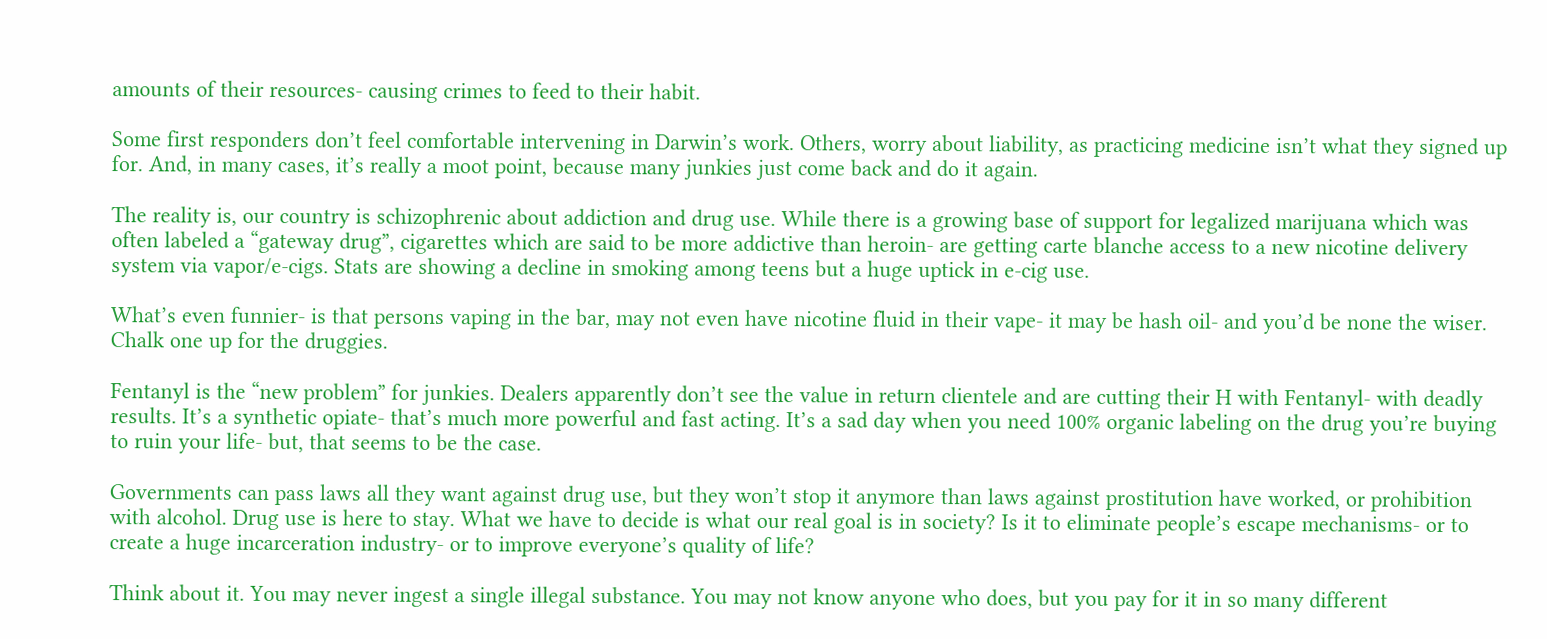amounts of their resources- causing crimes to feed to their habit.

Some first responders don’t feel comfortable intervening in Darwin’s work. Others, worry about liability, as practicing medicine isn’t what they signed up for. And, in many cases, it’s really a moot point, because many junkies just come back and do it again.

The reality is, our country is schizophrenic about addiction and drug use. While there is a growing base of support for legalized marijuana which was often labeled a “gateway drug”, cigarettes which are said to be more addictive than heroin- are getting carte blanche access to a new nicotine delivery system via vapor/e-cigs. Stats are showing a decline in smoking among teens but a huge uptick in e-cig use.

What’s even funnier- is that persons vaping in the bar, may not even have nicotine fluid in their vape- it may be hash oil- and you’d be none the wiser. Chalk one up for the druggies.

Fentanyl is the “new problem” for junkies. Dealers apparently don’t see the value in return clientele and are cutting their H with Fentanyl- with deadly results. It’s a synthetic opiate- that’s much more powerful and fast acting. It’s a sad day when you need 100% organic labeling on the drug you’re buying to ruin your life- but, that seems to be the case.

Governments can pass laws all they want against drug use, but they won’t stop it anymore than laws against prostitution have worked, or prohibition with alcohol. Drug use is here to stay. What we have to decide is what our real goal is in society? Is it to eliminate people’s escape mechanisms- or to create a huge incarceration industry- or to improve everyone’s quality of life?

Think about it. You may never ingest a single illegal substance. You may not know anyone who does, but you pay for it in so many different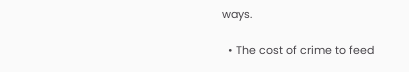ways.

  • The cost of crime to feed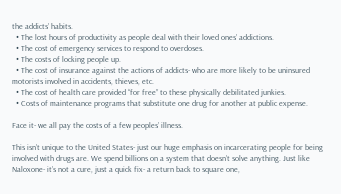the addicts’ habits.
  • The lost hours of productivity as people deal with their loved ones’ addictions.
  • The cost of emergency services to respond to overdoses.
  • The costs of locking people up.
  • The cost of insurance against the actions of addicts- who are more likely to be uninsured motorists involved in accidents, thieves, etc.
  • The cost of health care provided “for free” to these physically debilitated junkies.
  • Costs of maintenance programs that substitute one drug for another at public expense.

Face it- we all pay the costs of a few peoples’ illness.

This isn’t unique to the United States- just our huge emphasis on incarcerating people for being involved with drugs are. We spend billions on a system that doesn’t solve anything. Just like Naloxone- it’s not a cure, just a quick fix- a return back to square one,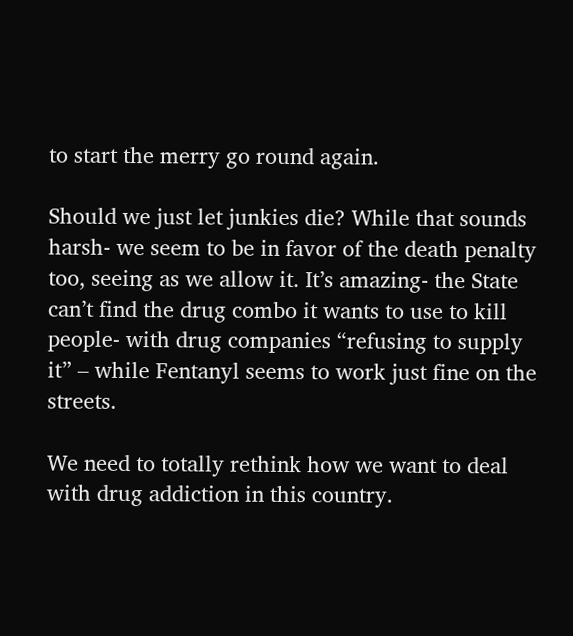to start the merry go round again.

Should we just let junkies die? While that sounds harsh- we seem to be in favor of the death penalty too, seeing as we allow it. It’s amazing- the State can’t find the drug combo it wants to use to kill people- with drug companies “refusing to supply it” – while Fentanyl seems to work just fine on the streets.

We need to totally rethink how we want to deal with drug addiction in this country.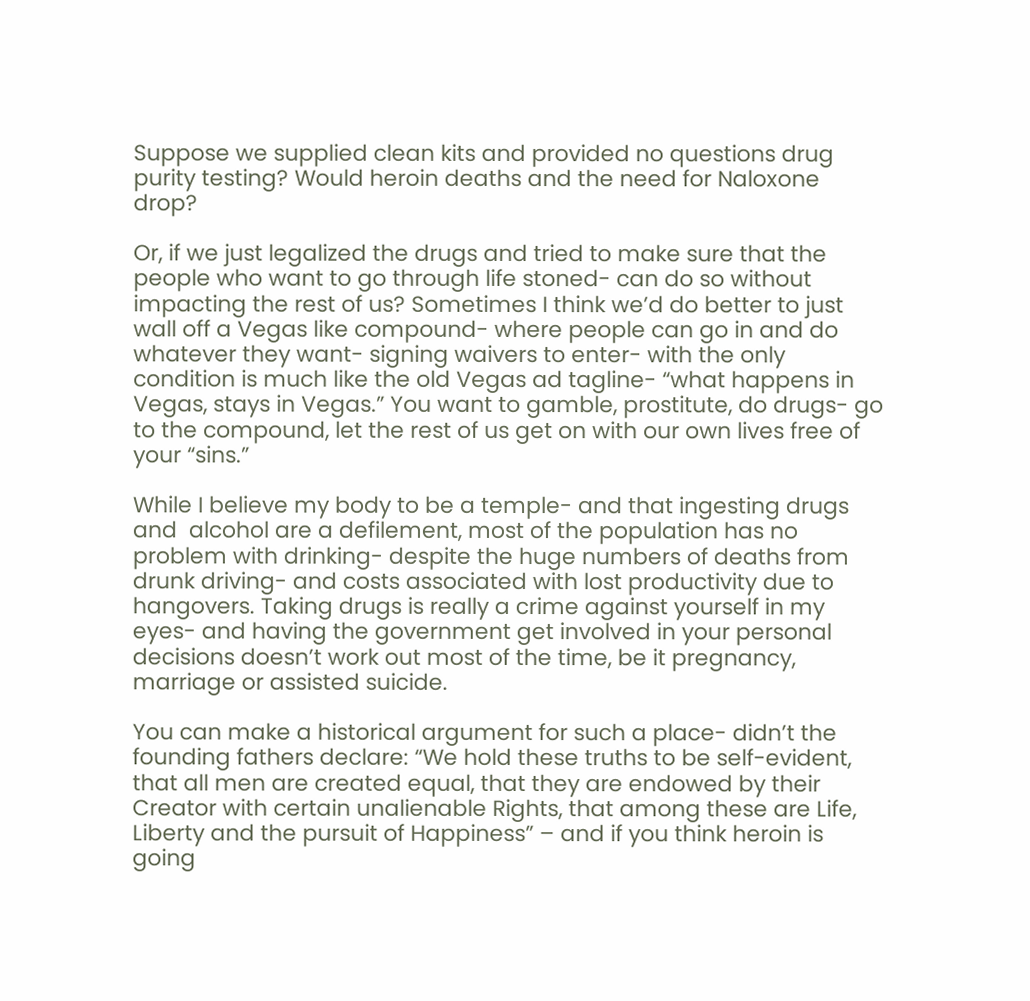Suppose we supplied clean kits and provided no questions drug purity testing? Would heroin deaths and the need for Naloxone drop?

Or, if we just legalized the drugs and tried to make sure that the people who want to go through life stoned- can do so without impacting the rest of us? Sometimes I think we’d do better to just wall off a Vegas like compound- where people can go in and do whatever they want- signing waivers to enter- with the only condition is much like the old Vegas ad tagline- “what happens in Vegas, stays in Vegas.” You want to gamble, prostitute, do drugs- go to the compound, let the rest of us get on with our own lives free of your “sins.”

While I believe my body to be a temple- and that ingesting drugs and  alcohol are a defilement, most of the population has no problem with drinking- despite the huge numbers of deaths from drunk driving- and costs associated with lost productivity due to hangovers. Taking drugs is really a crime against yourself in my eyes- and having the government get involved in your personal decisions doesn’t work out most of the time, be it pregnancy, marriage or assisted suicide.

You can make a historical argument for such a place- didn’t the founding fathers declare: “We hold these truths to be self-evident, that all men are created equal, that they are endowed by their Creator with certain unalienable Rights, that among these are Life, Liberty and the pursuit of Happiness” – and if you think heroin is going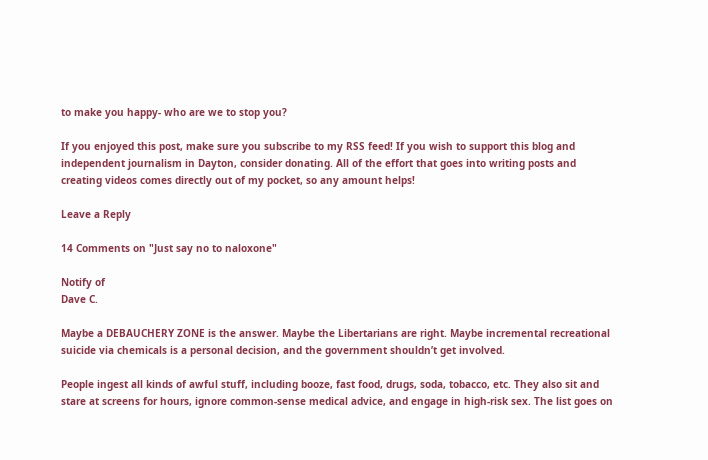to make you happy- who are we to stop you?

If you enjoyed this post, make sure you subscribe to my RSS feed! If you wish to support this blog and independent journalism in Dayton, consider donating. All of the effort that goes into writing posts and creating videos comes directly out of my pocket, so any amount helps!

Leave a Reply

14 Comments on "Just say no to naloxone"

Notify of
Dave C.

Maybe a DEBAUCHERY ZONE is the answer. Maybe the Libertarians are right. Maybe incremental recreational suicide via chemicals is a personal decision, and the government shouldn’t get involved.

People ingest all kinds of awful stuff, including booze, fast food, drugs, soda, tobacco, etc. They also sit and stare at screens for hours, ignore common-sense medical advice, and engage in high-risk sex. The list goes on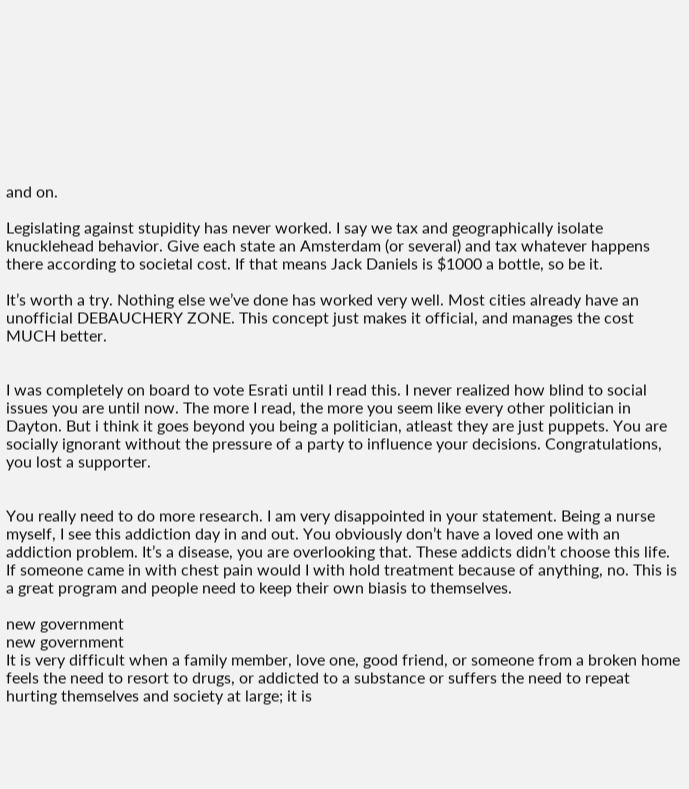and on.

Legislating against stupidity has never worked. I say we tax and geographically isolate knucklehead behavior. Give each state an Amsterdam (or several) and tax whatever happens there according to societal cost. If that means Jack Daniels is $1000 a bottle, so be it.

It’s worth a try. Nothing else we’ve done has worked very well. Most cities already have an unofficial DEBAUCHERY ZONE. This concept just makes it official, and manages the cost MUCH better.


I was completely on board to vote Esrati until I read this. I never realized how blind to social issues you are until now. The more I read, the more you seem like every other politician in Dayton. But i think it goes beyond you being a politician, atleast they are just puppets. You are socially ignorant without the pressure of a party to influence your decisions. Congratulations, you lost a supporter.


You really need to do more research. I am very disappointed in your statement. Being a nurse myself, I see this addiction day in and out. You obviously don’t have a loved one with an addiction problem. It’s a disease, you are overlooking that. These addicts didn’t choose this life. If someone came in with chest pain would I with hold treatment because of anything, no. This is a great program and people need to keep their own biasis to themselves.

new government
new government
It is very difficult when a family member, love one, good friend, or someone from a broken home feels the need to resort to drugs, or addicted to a substance or suffers the need to repeat hurting themselves and society at large; it is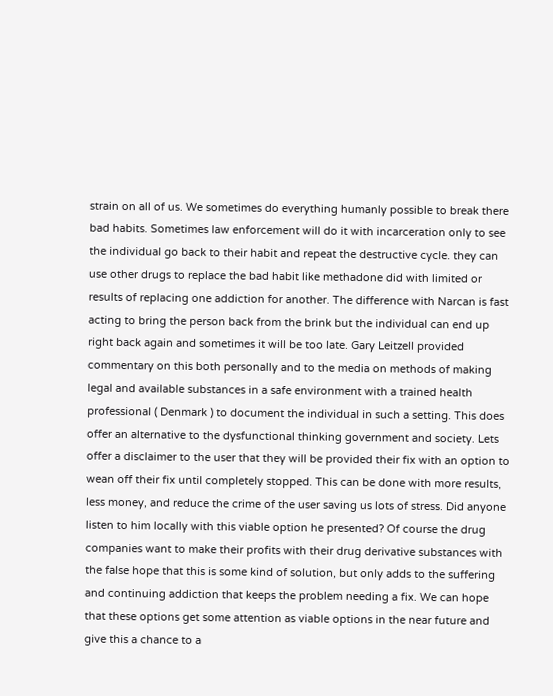strain on all of us. We sometimes do everything humanly possible to break there bad habits. Sometimes law enforcement will do it with incarceration only to see the individual go back to their habit and repeat the destructive cycle. they can use other drugs to replace the bad habit like methadone did with limited or results of replacing one addiction for another. The difference with Narcan is fast acting to bring the person back from the brink but the individual can end up right back again and sometimes it will be too late. Gary Leitzell provided commentary on this both personally and to the media on methods of making legal and available substances in a safe environment with a trained health professional ( Denmark ) to document the individual in such a setting. This does offer an alternative to the dysfunctional thinking government and society. Lets offer a disclaimer to the user that they will be provided their fix with an option to wean off their fix until completely stopped. This can be done with more results, less money, and reduce the crime of the user saving us lots of stress. Did anyone listen to him locally with this viable option he presented? Of course the drug companies want to make their profits with their drug derivative substances with the false hope that this is some kind of solution, but only adds to the suffering and continuing addiction that keeps the problem needing a fix. We can hope that these options get some attention as viable options in the near future and give this a chance to a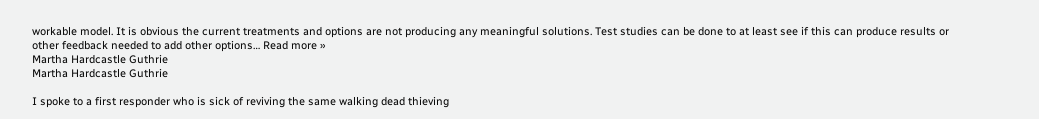workable model. It is obvious the current treatments and options are not producing any meaningful solutions. Test studies can be done to at least see if this can produce results or other feedback needed to add other options… Read more »
Martha Hardcastle Guthrie
Martha Hardcastle Guthrie

I spoke to a first responder who is sick of reviving the same walking dead thieving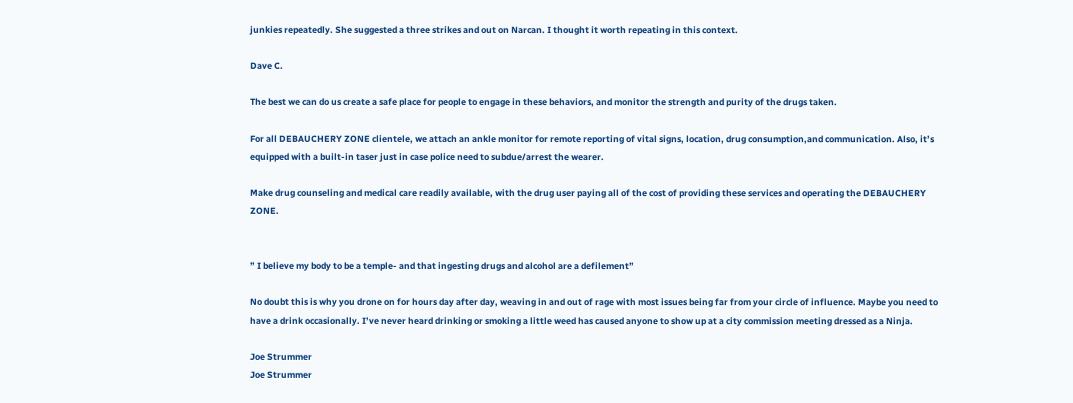junkies repeatedly. She suggested a three strikes and out on Narcan. I thought it worth repeating in this context.

Dave C.

The best we can do us create a safe place for people to engage in these behaviors, and monitor the strength and purity of the drugs taken.

For all DEBAUCHERY ZONE clientele, we attach an ankle monitor for remote reporting of vital signs, location, drug consumption,and communication. Also, it’s equipped with a built-in taser just in case police need to subdue/arrest the wearer.

Make drug counseling and medical care readily available, with the drug user paying all of the cost of providing these services and operating the DEBAUCHERY ZONE.


” I believe my body to be a temple- and that ingesting drugs and alcohol are a defilement”

No doubt this is why you drone on for hours day after day, weaving in and out of rage with most issues being far from your circle of influence. Maybe you need to have a drink occasionally. I’ve never heard drinking or smoking a little weed has caused anyone to show up at a city commission meeting dressed as a Ninja.

Joe Strummer
Joe Strummer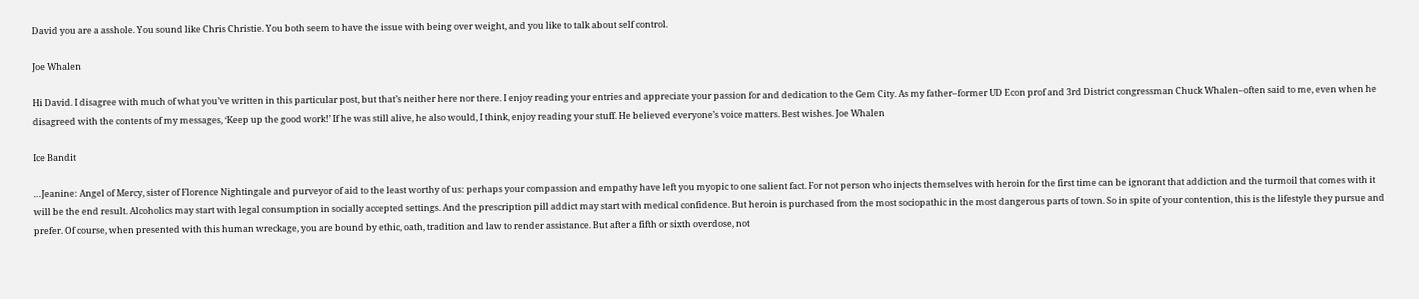David you are a asshole. You sound like Chris Christie. You both seem to have the issue with being over weight, and you like to talk about self control.

Joe Whalen

Hi David. I disagree with much of what you’ve written in this particular post, but that’s neither here nor there. I enjoy reading your entries and appreciate your passion for and dedication to the Gem City. As my father–former UD Econ prof and 3rd District congressman Chuck Whalen–often said to me, even when he disagreed with the contents of my messages, ‘Keep up the good work!’ If he was still alive, he also would, I think, enjoy reading your stuff. He believed everyone’s voice matters. Best wishes. Joe Whalen

Ice Bandit

…Jeanine: Angel of Mercy, sister of Florence Nightingale and purveyor of aid to the least worthy of us: perhaps your compassion and empathy have left you myopic to one salient fact. For not person who injects themselves with heroin for the first time can be ignorant that addiction and the turmoil that comes with it will be the end result. Alcoholics may start with legal consumption in socially accepted settings. And the prescription pill addict may start with medical confidence. But heroin is purchased from the most sociopathic in the most dangerous parts of town. So in spite of your contention, this is the lifestyle they pursue and prefer. Of course, when presented with this human wreckage, you are bound by ethic, oath, tradition and law to render assistance. But after a fifth or sixth overdose, not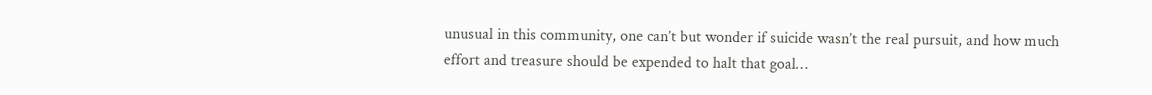unusual in this community, one can’t but wonder if suicide wasn’t the real pursuit, and how much effort and treasure should be expended to halt that goal…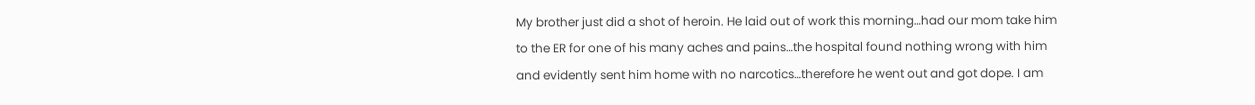My brother just did a shot of heroin. He laid out of work this morning…had our mom take him to the ER for one of his many aches and pains…the hospital found nothing wrong with him and evidently sent him home with no narcotics…therefore he went out and got dope. I am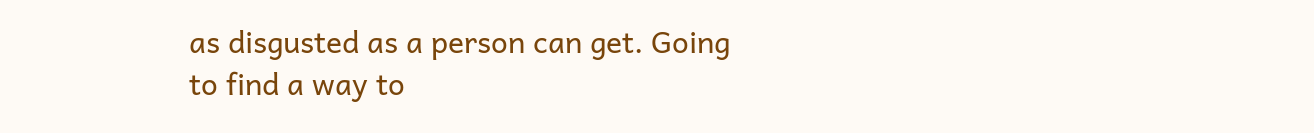as disgusted as a person can get. Going to find a way to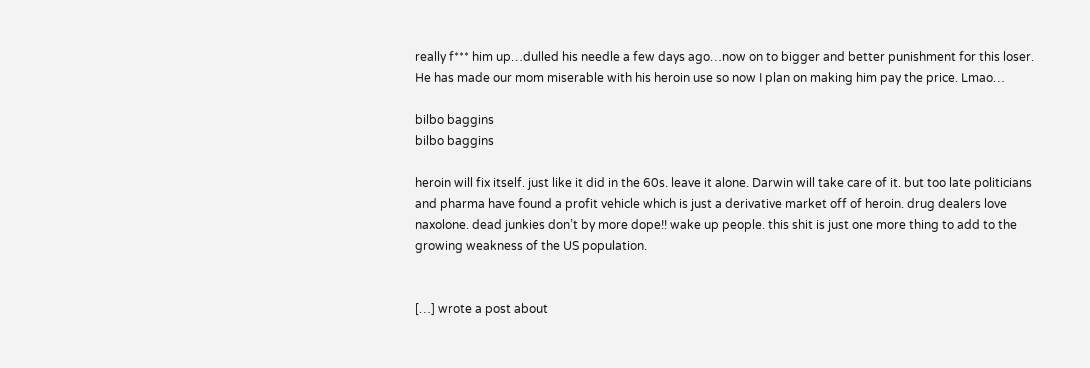really f*** him up…dulled his needle a few days ago…now on to bigger and better punishment for this loser. He has made our mom miserable with his heroin use so now I plan on making him pay the price. Lmao…

bilbo baggins
bilbo baggins

heroin will fix itself. just like it did in the 60s. leave it alone. Darwin will take care of it. but too late politicians and pharma have found a profit vehicle which is just a derivative market off of heroin. drug dealers love naxolone. dead junkies don’t by more dope!! wake up people. this shit is just one more thing to add to the growing weakness of the US population.


[…] wrote a post about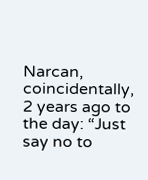Narcan, coincidentally, 2 years ago to the day: “Just say no to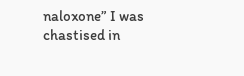naloxone” I was chastised in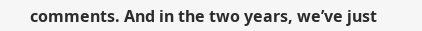comments. And in the two years, we’ve just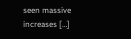seen massive increases […]